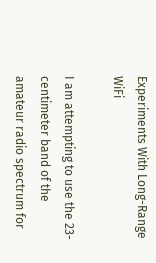Experiments With Long-Range WiFi

I am attempting to use the 23-centimeter band of the amateur radio spectrum for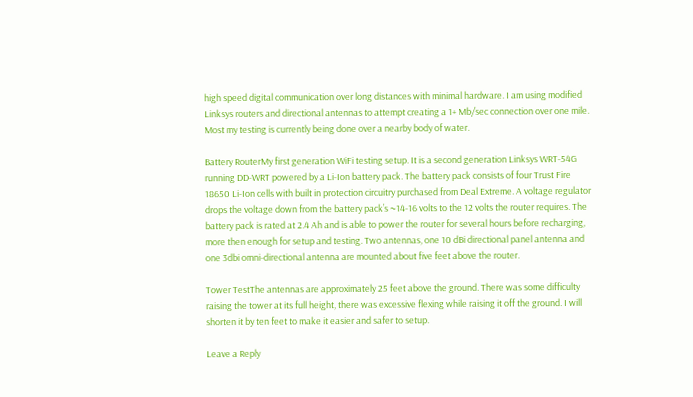high speed digital communication over long distances with minimal hardware. I am using modified Linksys routers and directional antennas to attempt creating a 1+ Mb/sec connection over one mile. Most my testing is currently being done over a nearby body of water.

Battery RouterMy first generation WiFi testing setup. It is a second generation Linksys WRT-54G running DD-WRT powered by a Li-Ion battery pack. The battery pack consists of four Trust Fire 18650 Li-Ion cells with built in protection circuitry purchased from Deal Extreme. A voltage regulator drops the voltage down from the battery pack’s ~14-16 volts to the 12 volts the router requires. The battery pack is rated at 2.4 Ah and is able to power the router for several hours before recharging, more then enough for setup and testing. Two antennas, one 10 dBi directional panel antenna and one 3dbi omni-directional antenna are mounted about five feet above the router.

Tower TestThe antennas are approximately 25 feet above the ground. There was some difficulty raising the tower at its full height, there was excessive flexing while raising it off the ground. I will shorten it by ten feet to make it easier and safer to setup.

Leave a Reply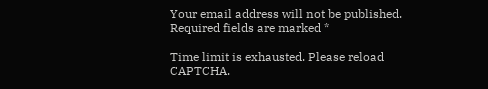Your email address will not be published. Required fields are marked *

Time limit is exhausted. Please reload CAPTCHA.